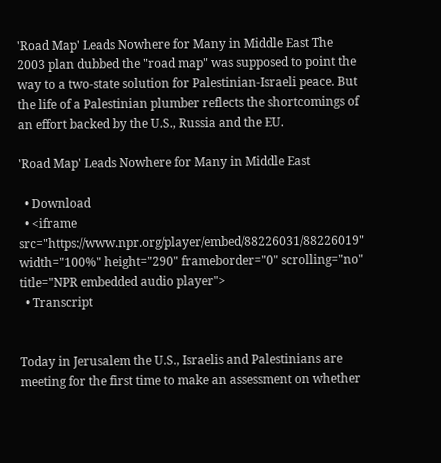'Road Map' Leads Nowhere for Many in Middle East The 2003 plan dubbed the "road map" was supposed to point the way to a two-state solution for Palestinian-Israeli peace. But the life of a Palestinian plumber reflects the shortcomings of an effort backed by the U.S., Russia and the EU.

'Road Map' Leads Nowhere for Many in Middle East

  • Download
  • <iframe src="https://www.npr.org/player/embed/88226031/88226019" width="100%" height="290" frameborder="0" scrolling="no" title="NPR embedded audio player">
  • Transcript


Today in Jerusalem the U.S., Israelis and Palestinians are meeting for the first time to make an assessment on whether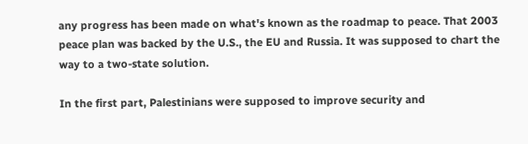any progress has been made on what's known as the roadmap to peace. That 2003 peace plan was backed by the U.S., the EU and Russia. It was supposed to chart the way to a two-state solution.

In the first part, Palestinians were supposed to improve security and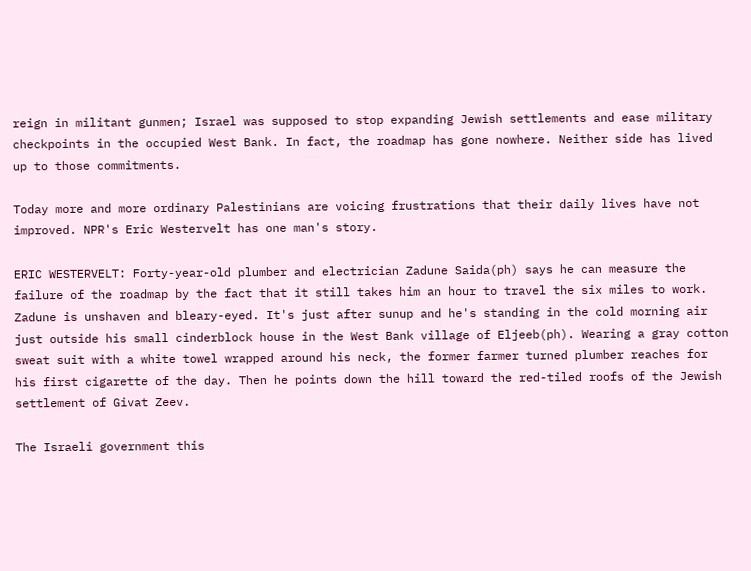reign in militant gunmen; Israel was supposed to stop expanding Jewish settlements and ease military checkpoints in the occupied West Bank. In fact, the roadmap has gone nowhere. Neither side has lived up to those commitments.

Today more and more ordinary Palestinians are voicing frustrations that their daily lives have not improved. NPR's Eric Westervelt has one man's story.

ERIC WESTERVELT: Forty-year-old plumber and electrician Zadune Saida(ph) says he can measure the failure of the roadmap by the fact that it still takes him an hour to travel the six miles to work. Zadune is unshaven and bleary-eyed. It's just after sunup and he's standing in the cold morning air just outside his small cinderblock house in the West Bank village of Eljeeb(ph). Wearing a gray cotton sweat suit with a white towel wrapped around his neck, the former farmer turned plumber reaches for his first cigarette of the day. Then he points down the hill toward the red-tiled roofs of the Jewish settlement of Givat Zeev.

The Israeli government this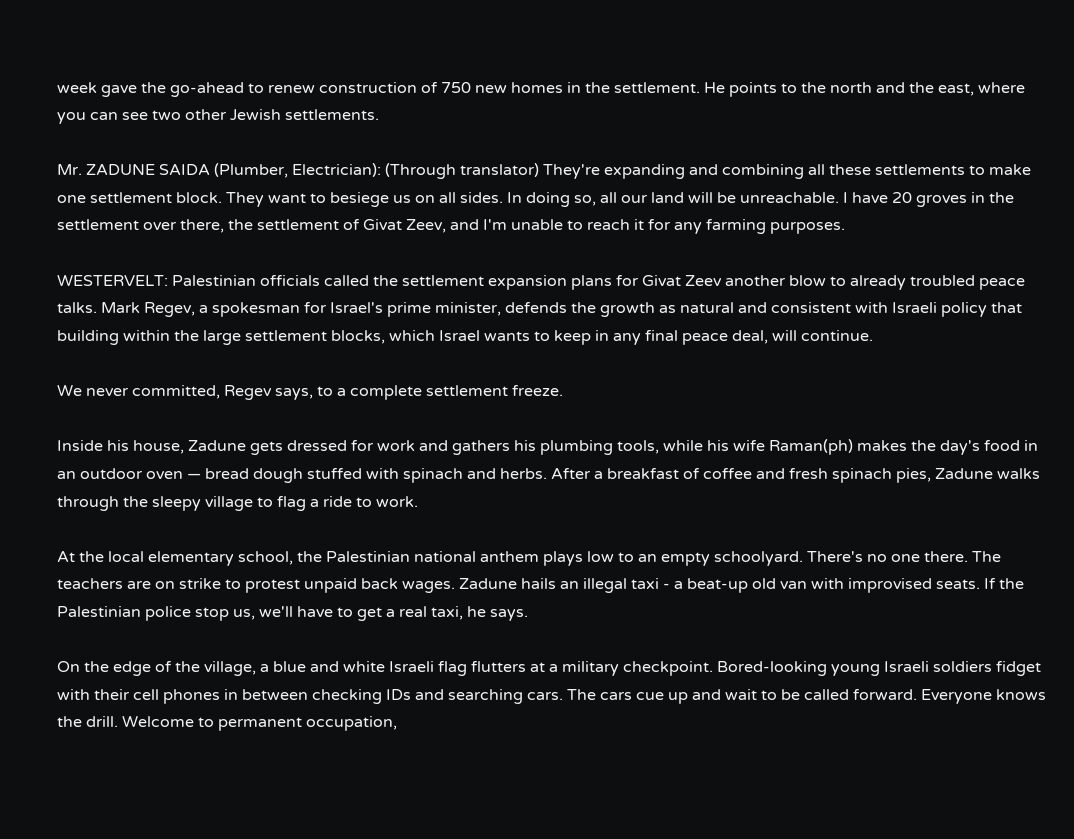week gave the go-ahead to renew construction of 750 new homes in the settlement. He points to the north and the east, where you can see two other Jewish settlements.

Mr. ZADUNE SAIDA (Plumber, Electrician): (Through translator) They're expanding and combining all these settlements to make one settlement block. They want to besiege us on all sides. In doing so, all our land will be unreachable. I have 20 groves in the settlement over there, the settlement of Givat Zeev, and I'm unable to reach it for any farming purposes.

WESTERVELT: Palestinian officials called the settlement expansion plans for Givat Zeev another blow to already troubled peace talks. Mark Regev, a spokesman for Israel's prime minister, defends the growth as natural and consistent with Israeli policy that building within the large settlement blocks, which Israel wants to keep in any final peace deal, will continue.

We never committed, Regev says, to a complete settlement freeze.

Inside his house, Zadune gets dressed for work and gathers his plumbing tools, while his wife Raman(ph) makes the day's food in an outdoor oven — bread dough stuffed with spinach and herbs. After a breakfast of coffee and fresh spinach pies, Zadune walks through the sleepy village to flag a ride to work.

At the local elementary school, the Palestinian national anthem plays low to an empty schoolyard. There's no one there. The teachers are on strike to protest unpaid back wages. Zadune hails an illegal taxi - a beat-up old van with improvised seats. If the Palestinian police stop us, we'll have to get a real taxi, he says.

On the edge of the village, a blue and white Israeli flag flutters at a military checkpoint. Bored-looking young Israeli soldiers fidget with their cell phones in between checking IDs and searching cars. The cars cue up and wait to be called forward. Everyone knows the drill. Welcome to permanent occupation,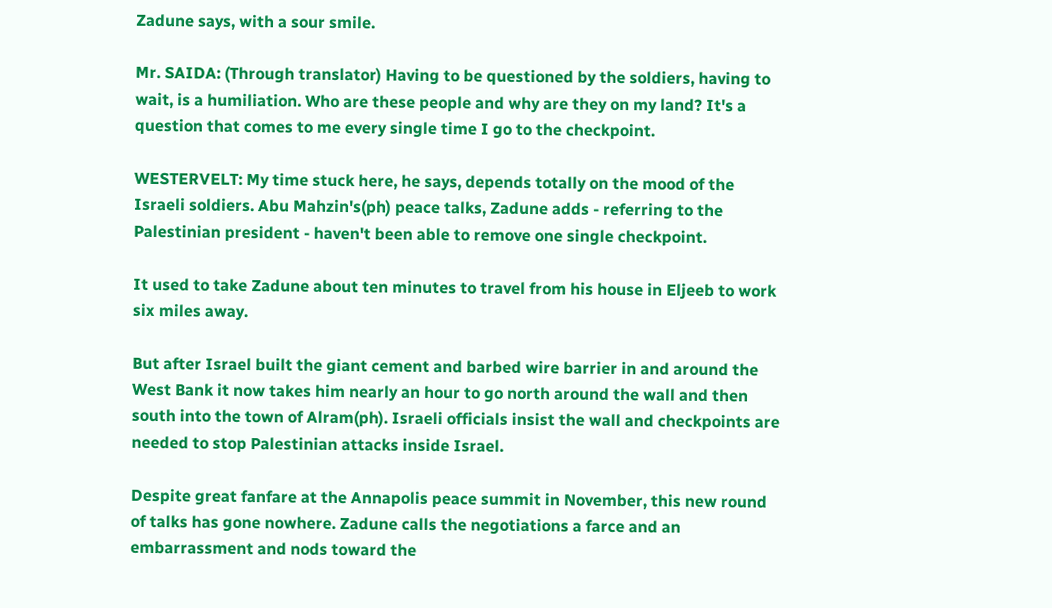Zadune says, with a sour smile.

Mr. SAIDA: (Through translator) Having to be questioned by the soldiers, having to wait, is a humiliation. Who are these people and why are they on my land? It's a question that comes to me every single time I go to the checkpoint.

WESTERVELT: My time stuck here, he says, depends totally on the mood of the Israeli soldiers. Abu Mahzin's(ph) peace talks, Zadune adds - referring to the Palestinian president - haven't been able to remove one single checkpoint.

It used to take Zadune about ten minutes to travel from his house in Eljeeb to work six miles away.

But after Israel built the giant cement and barbed wire barrier in and around the West Bank it now takes him nearly an hour to go north around the wall and then south into the town of Alram(ph). Israeli officials insist the wall and checkpoints are needed to stop Palestinian attacks inside Israel.

Despite great fanfare at the Annapolis peace summit in November, this new round of talks has gone nowhere. Zadune calls the negotiations a farce and an embarrassment and nods toward the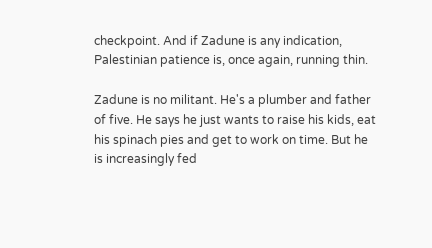checkpoint. And if Zadune is any indication, Palestinian patience is, once again, running thin.

Zadune is no militant. He's a plumber and father of five. He says he just wants to raise his kids, eat his spinach pies and get to work on time. But he is increasingly fed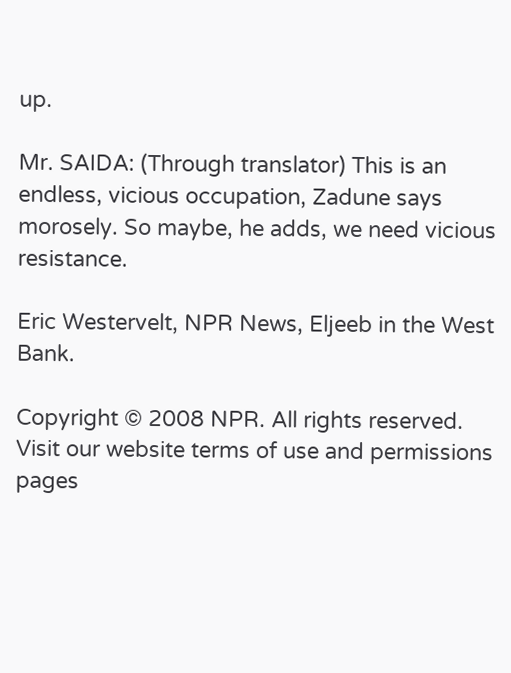up.

Mr. SAIDA: (Through translator) This is an endless, vicious occupation, Zadune says morosely. So maybe, he adds, we need vicious resistance.

Eric Westervelt, NPR News, Eljeeb in the West Bank.

Copyright © 2008 NPR. All rights reserved. Visit our website terms of use and permissions pages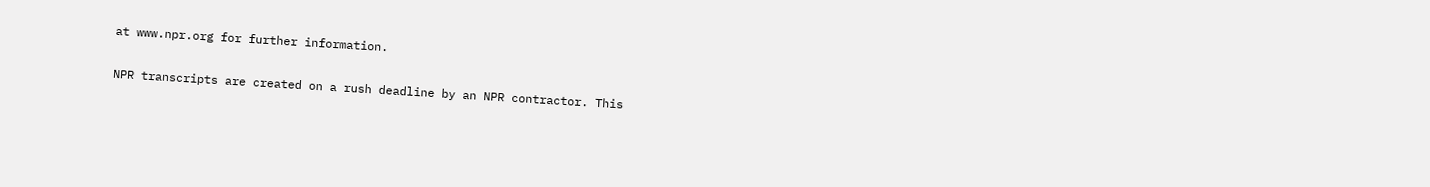at www.npr.org for further information.

NPR transcripts are created on a rush deadline by an NPR contractor. This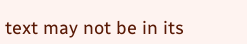text may not be in its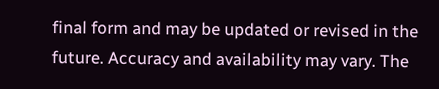final form and may be updated or revised in the future. Accuracy and availability may vary. The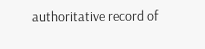authoritative record of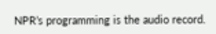NPR’s programming is the audio record.